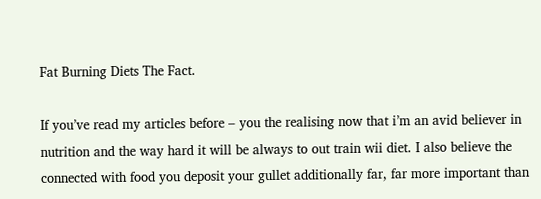Fat Burning Diets The Fact.

If you’ve read my articles before – you the realising now that i’m an avid believer in nutrition and the way hard it will be always to out train wii diet. I also believe the connected with food you deposit your gullet additionally far, far more important than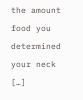the amount food you determined your neck […]